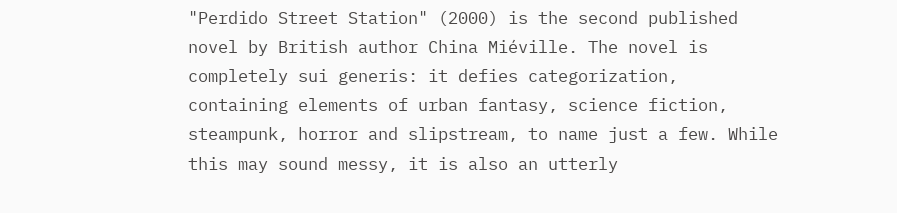"Perdido Street Station" (2000) is the second published novel by British author China Miéville. The novel is completely sui generis: it defies categorization, containing elements of urban fantasy, science fiction, steampunk, horror and slipstream, to name just a few. While this may sound messy, it is also an utterly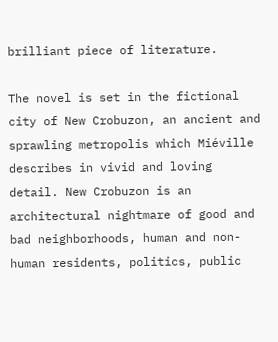brilliant piece of literature.

The novel is set in the fictional city of New Crobuzon, an ancient and sprawling metropolis which Miéville describes in vivid and loving detail. New Crobuzon is an architectural nightmare of good and bad neighborhoods, human and non-human residents, politics, public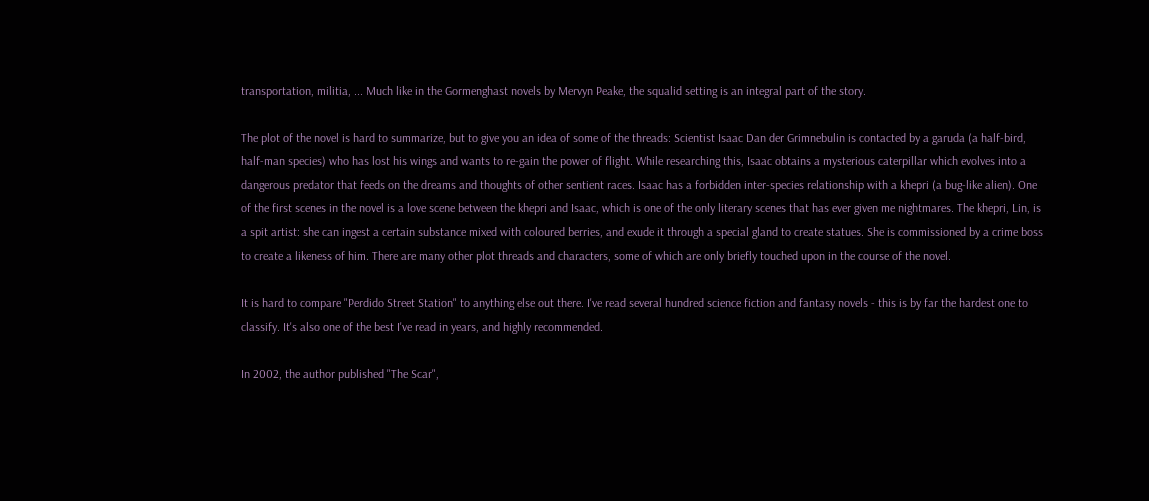transportation, militia, ... Much like in the Gormenghast novels by Mervyn Peake, the squalid setting is an integral part of the story.

The plot of the novel is hard to summarize, but to give you an idea of some of the threads: Scientist Isaac Dan der Grimnebulin is contacted by a garuda (a half-bird, half-man species) who has lost his wings and wants to re-gain the power of flight. While researching this, Isaac obtains a mysterious caterpillar which evolves into a dangerous predator that feeds on the dreams and thoughts of other sentient races. Isaac has a forbidden inter-species relationship with a khepri (a bug-like alien). One of the first scenes in the novel is a love scene between the khepri and Isaac, which is one of the only literary scenes that has ever given me nightmares. The khepri, Lin, is a spit artist: she can ingest a certain substance mixed with coloured berries, and exude it through a special gland to create statues. She is commissioned by a crime boss to create a likeness of him. There are many other plot threads and characters, some of which are only briefly touched upon in the course of the novel.

It is hard to compare "Perdido Street Station" to anything else out there. I've read several hundred science fiction and fantasy novels - this is by far the hardest one to classify. It's also one of the best I've read in years, and highly recommended.

In 2002, the author published "The Scar",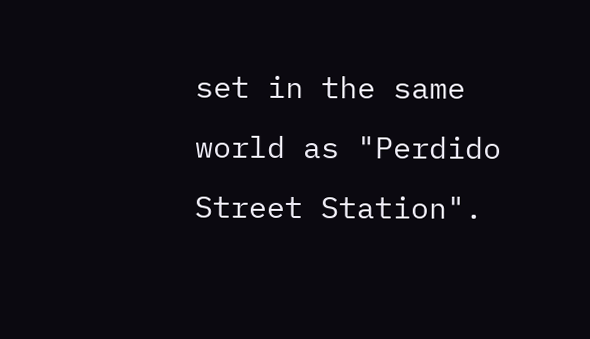set in the same world as "Perdido Street Station".